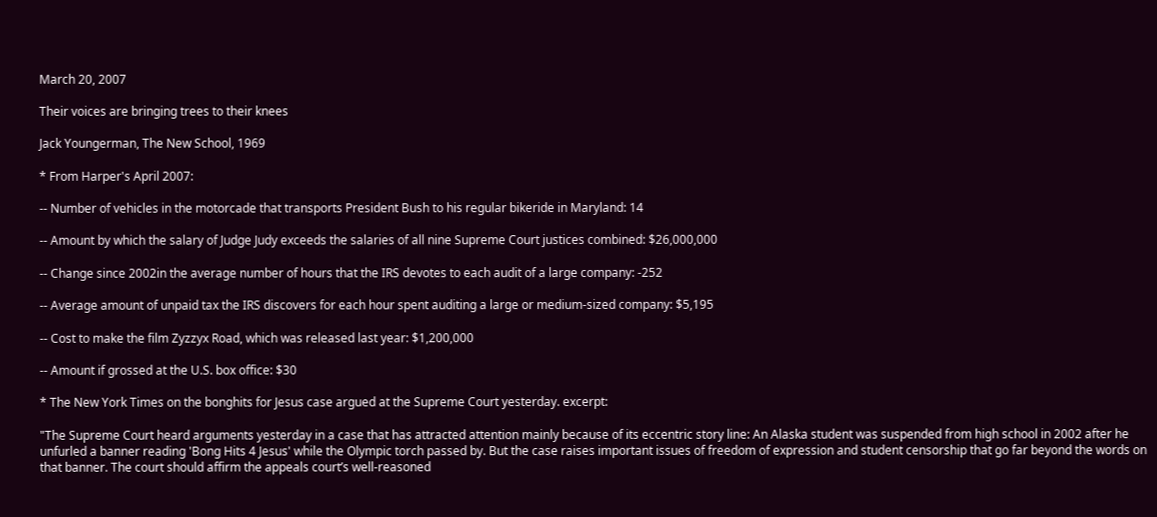March 20, 2007

Their voices are bringing trees to their knees

Jack Youngerman, The New School, 1969

* From Harper's April 2007:

-- Number of vehicles in the motorcade that transports President Bush to his regular bikeride in Maryland: 14

-- Amount by which the salary of Judge Judy exceeds the salaries of all nine Supreme Court justices combined: $26,000,000

-- Change since 2002in the average number of hours that the IRS devotes to each audit of a large company: -252

-- Average amount of unpaid tax the IRS discovers for each hour spent auditing a large or medium-sized company: $5,195

-- Cost to make the film Zyzzyx Road, which was released last year: $1,200,000

-- Amount if grossed at the U.S. box office: $30

* The New York Times on the bonghits for Jesus case argued at the Supreme Court yesterday. excerpt:

"The Supreme Court heard arguments yesterday in a case that has attracted attention mainly because of its eccentric story line: An Alaska student was suspended from high school in 2002 after he unfurled a banner reading 'Bong Hits 4 Jesus' while the Olympic torch passed by. But the case raises important issues of freedom of expression and student censorship that go far beyond the words on that banner. The court should affirm the appeals court’s well-reasoned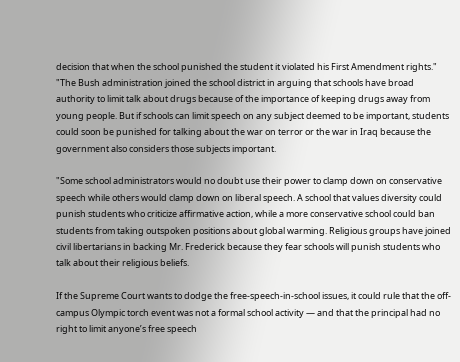decision that when the school punished the student it violated his First Amendment rights."
"The Bush administration joined the school district in arguing that schools have broad authority to limit talk about drugs because of the importance of keeping drugs away from young people. But if schools can limit speech on any subject deemed to be important, students could soon be punished for talking about the war on terror or the war in Iraq because the government also considers those subjects important.

"Some school administrators would no doubt use their power to clamp down on conservative speech while others would clamp down on liberal speech. A school that values diversity could punish students who criticize affirmative action, while a more conservative school could ban students from taking outspoken positions about global warming. Religious groups have joined civil libertarians in backing Mr. Frederick because they fear schools will punish students who talk about their religious beliefs.

If the Supreme Court wants to dodge the free-speech-in-school issues, it could rule that the off-campus Olympic torch event was not a formal school activity — and that the principal had no right to limit anyone’s free speech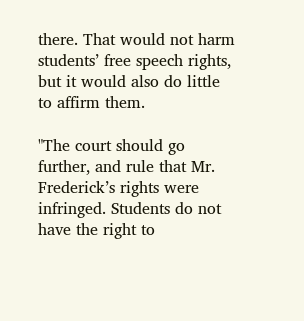there. That would not harm students’ free speech rights, but it would also do little to affirm them.

"The court should go further, and rule that Mr. Frederick’s rights were infringed. Students do not have the right to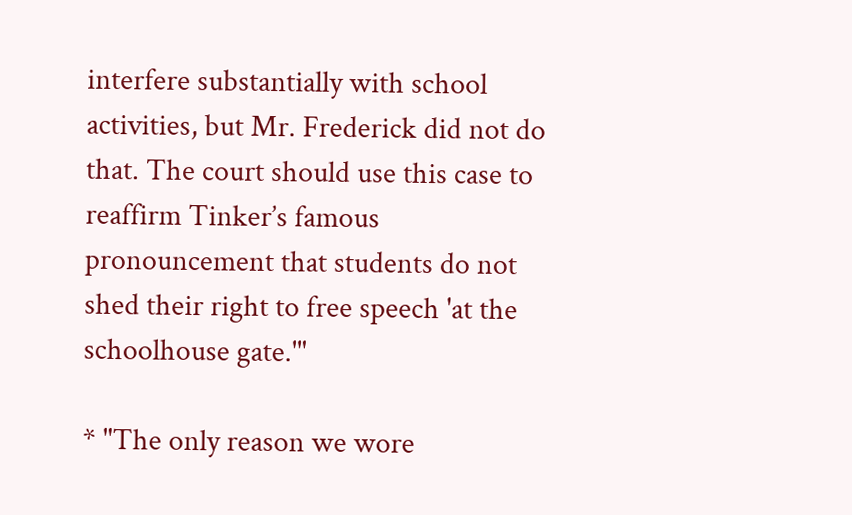interfere substantially with school activities, but Mr. Frederick did not do that. The court should use this case to reaffirm Tinker’s famous pronouncement that students do not shed their right to free speech 'at the schoolhouse gate.'"

* "The only reason we wore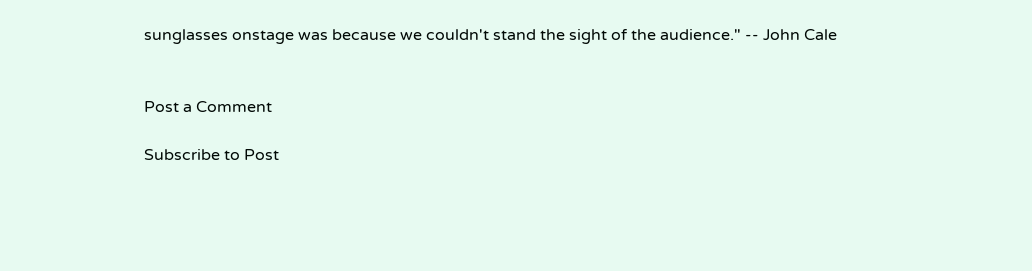sunglasses onstage was because we couldn't stand the sight of the audience." -- John Cale


Post a Comment

Subscribe to Post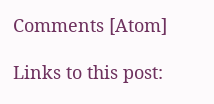Comments [Atom]

Links to this post: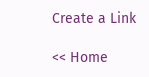Create a Link

<< Home